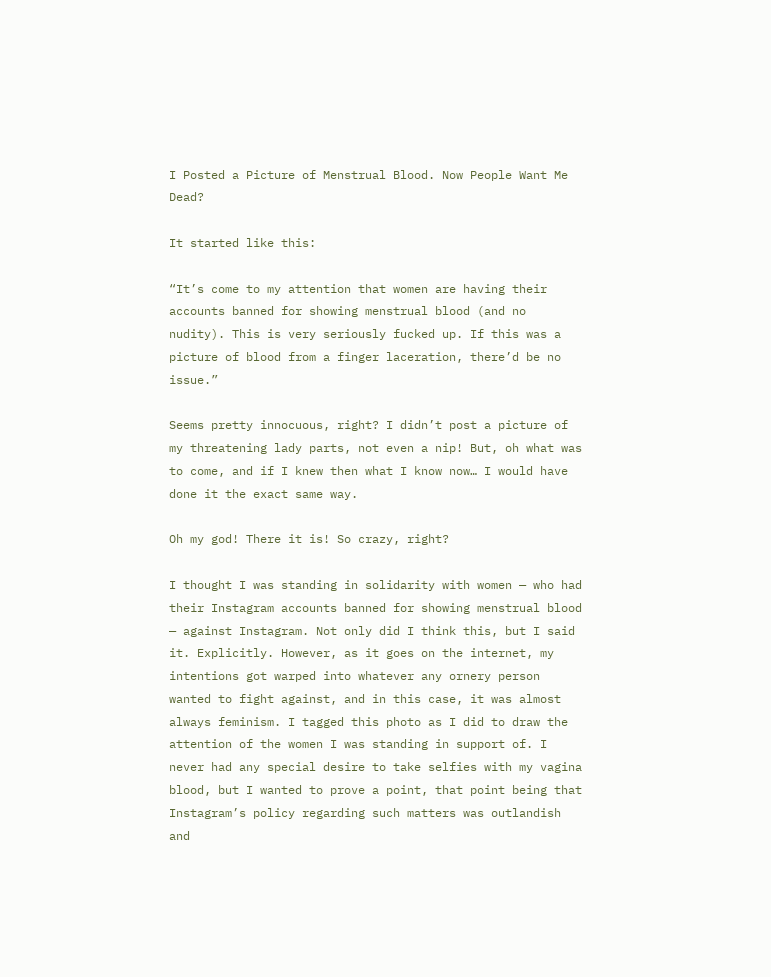I Posted a Picture of Menstrual Blood. Now People Want Me Dead?

It started like this:

“It’s come to my attention that women are having their accounts banned for showing menstrual blood (and no nudity). This is very seriously fucked up. If this was a picture of blood from a finger laceration, there’d be no issue.”

Seems pretty innocuous, right? I didn’t post a picture of my threatening lady parts, not even a nip! But, oh what was to come, and if I knew then what I know now… I would have done it the exact same way.

Oh my god! There it is! So crazy, right?

I thought I was standing in solidarity with women — who had their Instagram accounts banned for showing menstrual blood — against Instagram. Not only did I think this, but I said it. Explicitly. However, as it goes on the internet, my intentions got warped into whatever any ornery person wanted to fight against, and in this case, it was almost always feminism. I tagged this photo as I did to draw the attention of the women I was standing in support of. I never had any special desire to take selfies with my vagina blood, but I wanted to prove a point, that point being that Instagram’s policy regarding such matters was outlandish and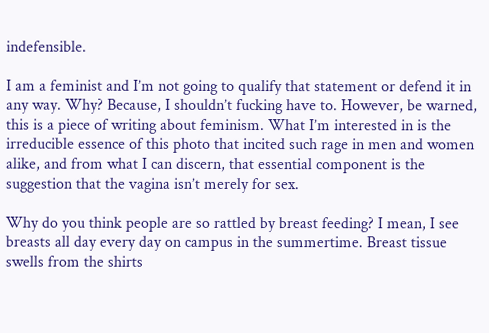indefensible.

I am a feminist and I’m not going to qualify that statement or defend it in any way. Why? Because, I shouldn’t fucking have to. However, be warned, this is a piece of writing about feminism. What I’m interested in is the irreducible essence of this photo that incited such rage in men and women alike, and from what I can discern, that essential component is the suggestion that the vagina isn’t merely for sex.

Why do you think people are so rattled by breast feeding? I mean, I see breasts all day every day on campus in the summertime. Breast tissue swells from the shirts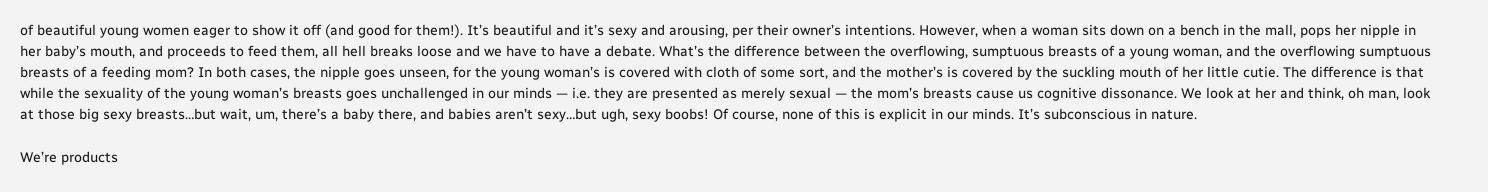of beautiful young women eager to show it off (and good for them!). It’s beautiful and it’s sexy and arousing, per their owner’s intentions. However, when a woman sits down on a bench in the mall, pops her nipple in her baby’s mouth, and proceeds to feed them, all hell breaks loose and we have to have a debate. What’s the difference between the overflowing, sumptuous breasts of a young woman, and the overflowing sumptuous breasts of a feeding mom? In both cases, the nipple goes unseen, for the young woman’s is covered with cloth of some sort, and the mother’s is covered by the suckling mouth of her little cutie. The difference is that while the sexuality of the young woman’s breasts goes unchallenged in our minds — i.e. they are presented as merely sexual — the mom’s breasts cause us cognitive dissonance. We look at her and think, oh man, look at those big sexy breasts…but wait, um, there’s a baby there, and babies aren’t sexy…but ugh, sexy boobs! Of course, none of this is explicit in our minds. It’s subconscious in nature.

We’re products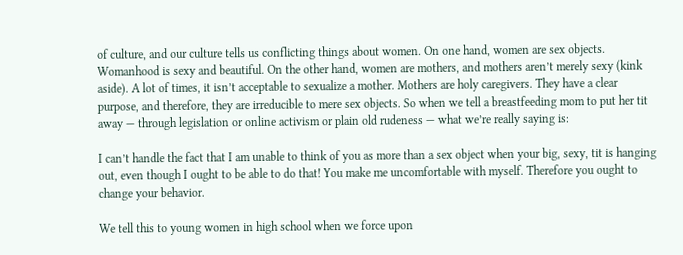of culture, and our culture tells us conflicting things about women. On one hand, women are sex objects. Womanhood is sexy and beautiful. On the other hand, women are mothers, and mothers aren’t merely sexy (kink aside). A lot of times, it isn’t acceptable to sexualize a mother. Mothers are holy caregivers. They have a clear purpose, and therefore, they are irreducible to mere sex objects. So when we tell a breastfeeding mom to put her tit away — through legislation or online activism or plain old rudeness — what we’re really saying is:

I can’t handle the fact that I am unable to think of you as more than a sex object when your big, sexy, tit is hanging out, even though I ought to be able to do that! You make me uncomfortable with myself. Therefore you ought to change your behavior.

We tell this to young women in high school when we force upon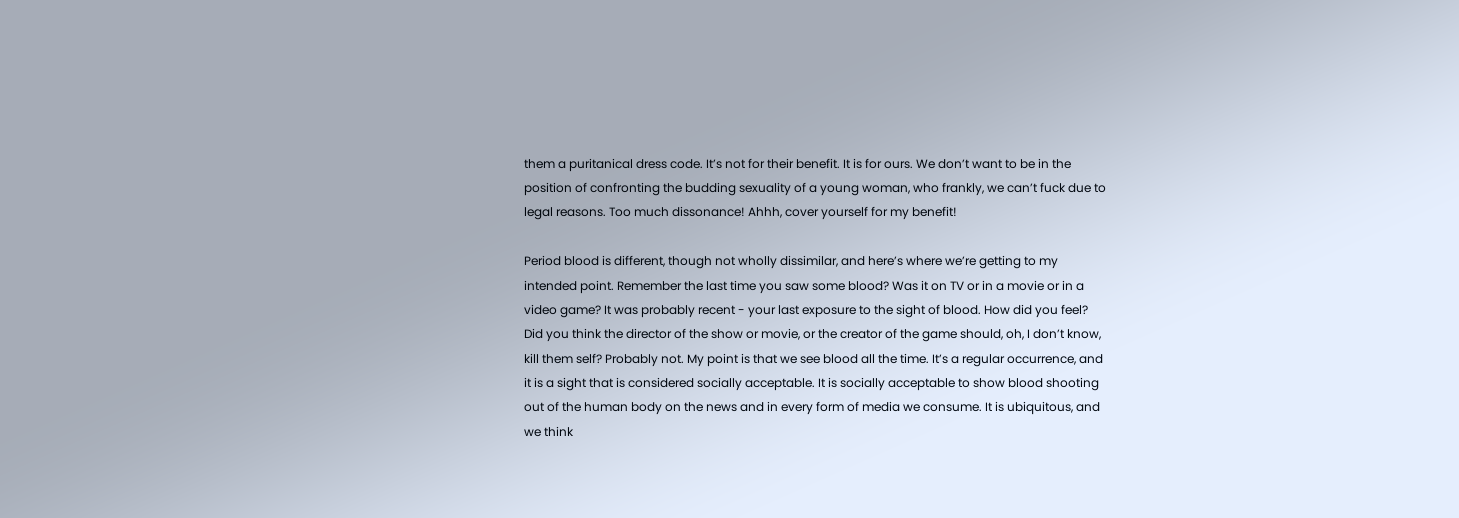them a puritanical dress code. It’s not for their benefit. It is for ours. We don’t want to be in the position of confronting the budding sexuality of a young woman, who frankly, we can’t fuck due to legal reasons. Too much dissonance! Ahhh, cover yourself for my benefit!

Period blood is different, though not wholly dissimilar, and here’s where we’re getting to my intended point. Remember the last time you saw some blood? Was it on TV or in a movie or in a video game? It was probably recent - your last exposure to the sight of blood. How did you feel? Did you think the director of the show or movie, or the creator of the game should, oh, I don’t know, kill them self? Probably not. My point is that we see blood all the time. It’s a regular occurrence, and it is a sight that is considered socially acceptable. It is socially acceptable to show blood shooting out of the human body on the news and in every form of media we consume. It is ubiquitous, and we think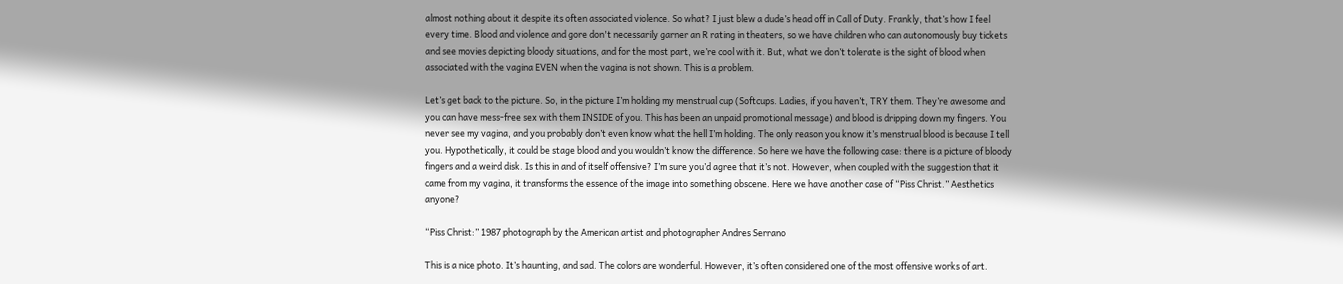almost nothing about it despite its often associated violence. So what? I just blew a dude’s head off in Call of Duty. Frankly, that’s how I feel every time. Blood and violence and gore don't necessarily garner an R rating in theaters, so we have children who can autonomously buy tickets and see movies depicting bloody situations, and for the most part, we’re cool with it. But, what we don’t tolerate is the sight of blood when associated with the vagina EVEN when the vagina is not shown. This is a problem.

Let’s get back to the picture. So, in the picture I’m holding my menstrual cup (Softcups. Ladies, if you haven’t, TRY them. They’re awesome and you can have mess-free sex with them INSIDE of you. This has been an unpaid promotional message) and blood is dripping down my fingers. You never see my vagina, and you probably don’t even know what the hell I’m holding. The only reason you know it’s menstrual blood is because I tell you. Hypothetically, it could be stage blood and you wouldn’t know the difference. So here we have the following case: there is a picture of bloody fingers and a weird disk. Is this in and of itself offensive? I’m sure you’d agree that it’s not. However, when coupled with the suggestion that it came from my vagina, it transforms the essence of the image into something obscene. Here we have another case of “Piss Christ.” Aesthetics anyone?

“Piss Christ:” 1987 photograph by the American artist and photographer Andres Serrano

This is a nice photo. It’s haunting, and sad. The colors are wonderful. However, it’s often considered one of the most offensive works of art.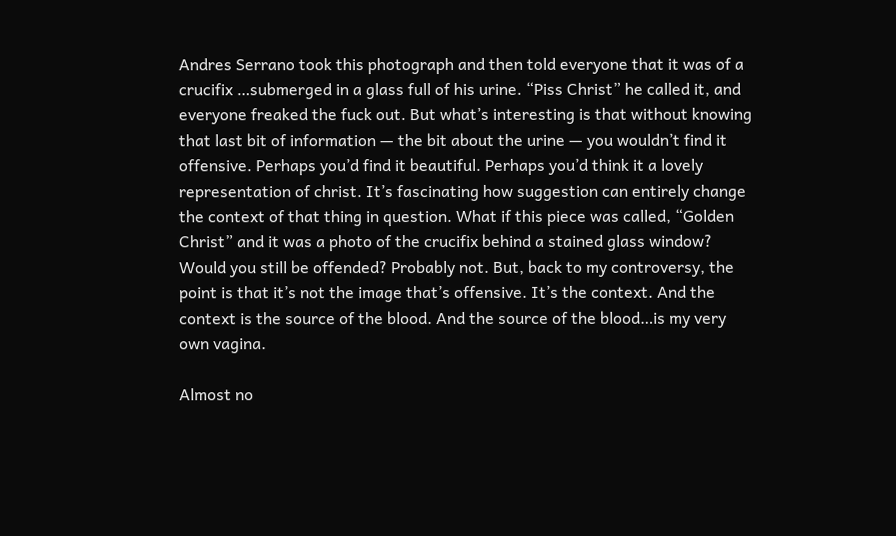Andres Serrano took this photograph and then told everyone that it was of a crucifix …submerged in a glass full of his urine. “Piss Christ” he called it, and everyone freaked the fuck out. But what’s interesting is that without knowing that last bit of information — the bit about the urine — you wouldn’t find it offensive. Perhaps you’d find it beautiful. Perhaps you’d think it a lovely representation of christ. It’s fascinating how suggestion can entirely change the context of that thing in question. What if this piece was called, “Golden Christ” and it was a photo of the crucifix behind a stained glass window? Would you still be offended? Probably not. But, back to my controversy, the point is that it’s not the image that’s offensive. It’s the context. And the context is the source of the blood. And the source of the blood…is my very own vagina.

Almost no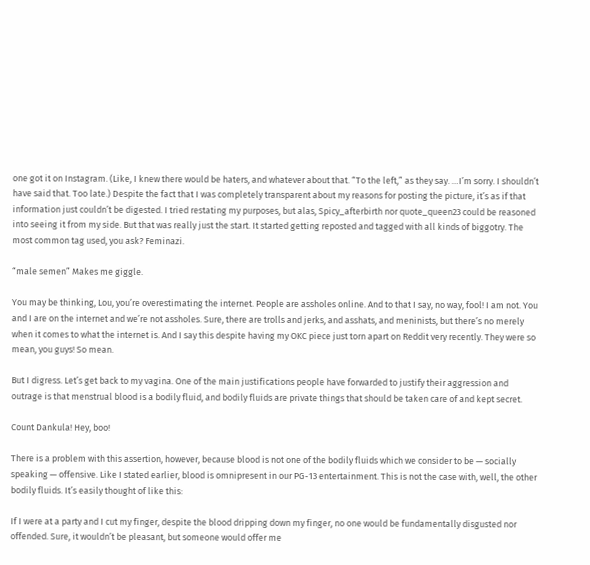one got it on Instagram. (Like, I knew there would be haters, and whatever about that. “To the left,” as they say. …I’m sorry. I shouldn’t have said that. Too late.) Despite the fact that I was completely transparent about my reasons for posting the picture, it’s as if that information just couldn’t be digested. I tried restating my purposes, but alas, Spicy_afterbirth nor quote_queen23 could be reasoned into seeing it from my side. But that was really just the start. It started getting reposted and tagged with all kinds of biggotry. The most common tag used, you ask? Feminazi.

“male semen” Makes me giggle.

You may be thinking, Lou, you’re overestimating the internet. People are assholes online. And to that I say, no way, fool! I am not. You and I are on the internet and we’re not assholes. Sure, there are trolls and jerks, and asshats, and meninists, but there’s no merely when it comes to what the internet is. And I say this despite having my OKC piece just torn apart on Reddit very recently. They were so mean, you guys! So mean.

But I digress. Let’s get back to my vagina. One of the main justifications people have forwarded to justify their aggression and outrage is that menstrual blood is a bodily fluid, and bodily fluids are private things that should be taken care of and kept secret.

Count Dankula! Hey, boo!

There is a problem with this assertion, however, because blood is not one of the bodily fluids which we consider to be — socially speaking — offensive. Like I stated earlier, blood is omnipresent in our PG-13 entertainment. This is not the case with, well, the other bodily fluids. It’s easily thought of like this:

If I were at a party and I cut my finger, despite the blood dripping down my finger, no one would be fundamentally disgusted nor offended. Sure, it wouldn’t be pleasant, but someone would offer me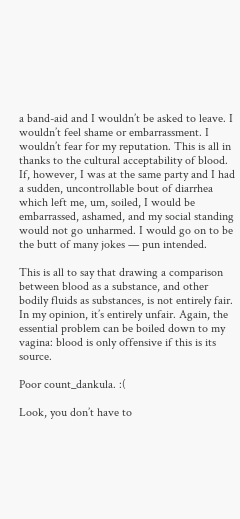a band-aid and I wouldn’t be asked to leave. I wouldn’t feel shame or embarrassment. I wouldn’t fear for my reputation. This is all in thanks to the cultural acceptability of blood. If, however, I was at the same party and I had a sudden, uncontrollable bout of diarrhea which left me, um, soiled, I would be embarrassed, ashamed, and my social standing would not go unharmed. I would go on to be the butt of many jokes — pun intended.

This is all to say that drawing a comparison between blood as a substance, and other bodily fluids as substances, is not entirely fair. In my opinion, it’s entirely unfair. Again, the essential problem can be boiled down to my vagina: blood is only offensive if this is its source.

Poor count_dankula. :(

Look, you don’t have to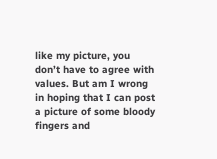like my picture, you don’t have to agree with values. But am I wrong in hoping that I can post a picture of some bloody fingers and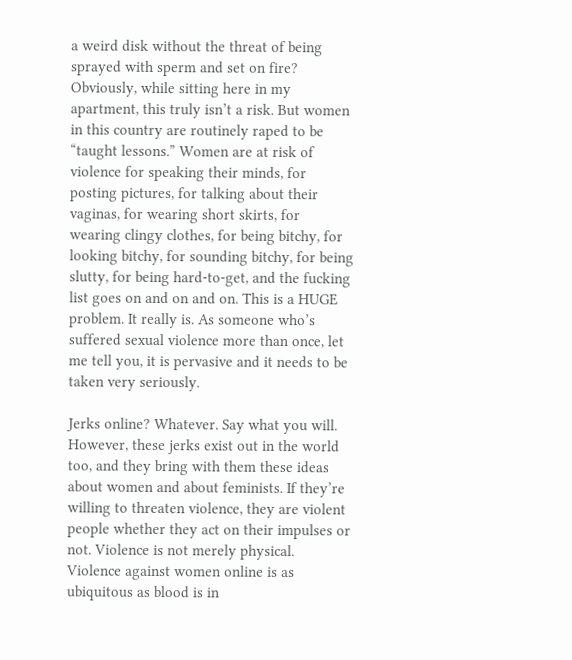a weird disk without the threat of being sprayed with sperm and set on fire? Obviously, while sitting here in my apartment, this truly isn’t a risk. But women in this country are routinely raped to be “taught lessons.” Women are at risk of violence for speaking their minds, for posting pictures, for talking about their vaginas, for wearing short skirts, for wearing clingy clothes, for being bitchy, for looking bitchy, for sounding bitchy, for being slutty, for being hard-to-get, and the fucking list goes on and on and on. This is a HUGE problem. It really is. As someone who’s suffered sexual violence more than once, let me tell you, it is pervasive and it needs to be taken very seriously.

Jerks online? Whatever. Say what you will. However, these jerks exist out in the world too, and they bring with them these ideas about women and about feminists. If they’re willing to threaten violence, they are violent people whether they act on their impulses or not. Violence is not merely physical. Violence against women online is as ubiquitous as blood is in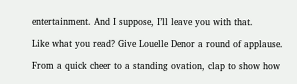entertainment. And I suppose, I’ll leave you with that.

Like what you read? Give Louelle Denor a round of applause.

From a quick cheer to a standing ovation, clap to show how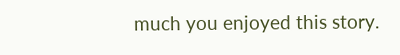much you enjoyed this story.